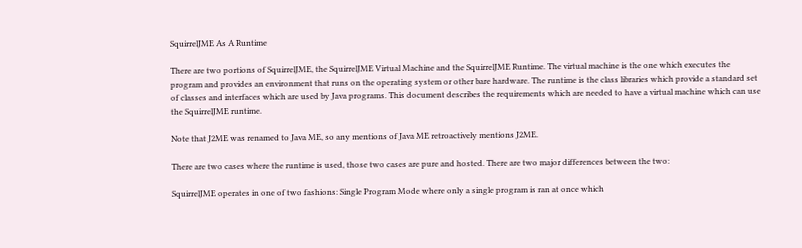SquirrelJME As A Runtime

There are two portions of SquirrelJME, the SquirrelJME Virtual Machine and the SquirrelJME Runtime. The virtual machine is the one which executes the program and provides an environment that runs on the operating system or other bare hardware. The runtime is the class libraries which provide a standard set of classes and interfaces which are used by Java programs. This document describes the requirements which are needed to have a virtual machine which can use the SquirrelJME runtime.

Note that J2ME was renamed to Java ME, so any mentions of Java ME retroactively mentions J2ME.

There are two cases where the runtime is used, those two cases are pure and hosted. There are two major differences between the two:

SquirrelJME operates in one of two fashions: Single Program Mode where only a single program is ran at once which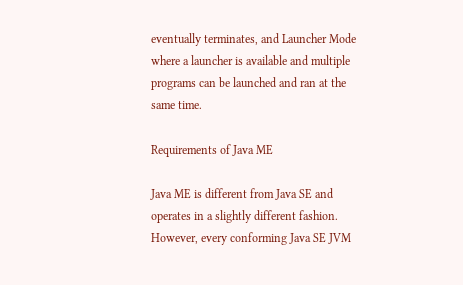eventually terminates, and Launcher Mode where a launcher is available and multiple programs can be launched and ran at the same time.

Requirements of Java ME

Java ME is different from Java SE and operates in a slightly different fashion. However, every conforming Java SE JVM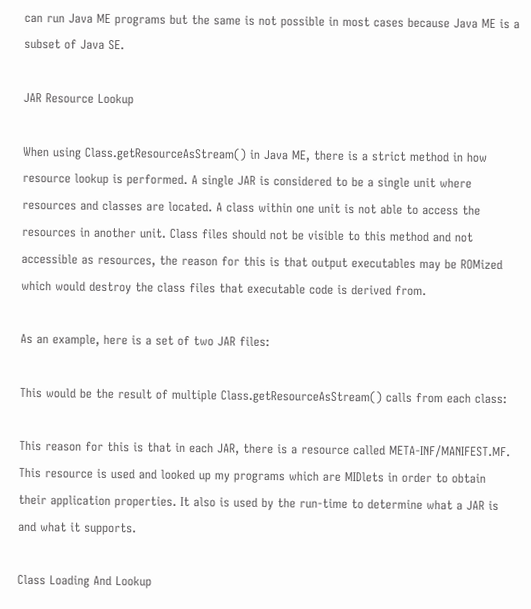can run Java ME programs but the same is not possible in most cases because Java ME is a subset of Java SE.

JAR Resource Lookup

When using Class.getResourceAsStream() in Java ME, there is a strict method in how resource lookup is performed. A single JAR is considered to be a single unit where resources and classes are located. A class within one unit is not able to access the resources in another unit. Class files should not be visible to this method and not accessible as resources, the reason for this is that output executables may be ROMized which would destroy the class files that executable code is derived from.

As an example, here is a set of two JAR files:

This would be the result of multiple Class.getResourceAsStream() calls from each class:

This reason for this is that in each JAR, there is a resource called META-INF/MANIFEST.MF. This resource is used and looked up my programs which are MIDlets in order to obtain their application properties. It also is used by the run-time to determine what a JAR is and what it supports.

Class Loading And Lookup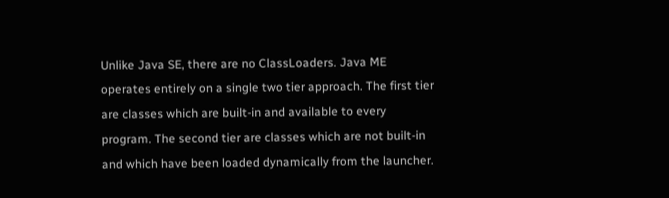Unlike Java SE, there are no ClassLoaders. Java ME operates entirely on a single two tier approach. The first tier are classes which are built-in and available to every program. The second tier are classes which are not built-in and which have been loaded dynamically from the launcher.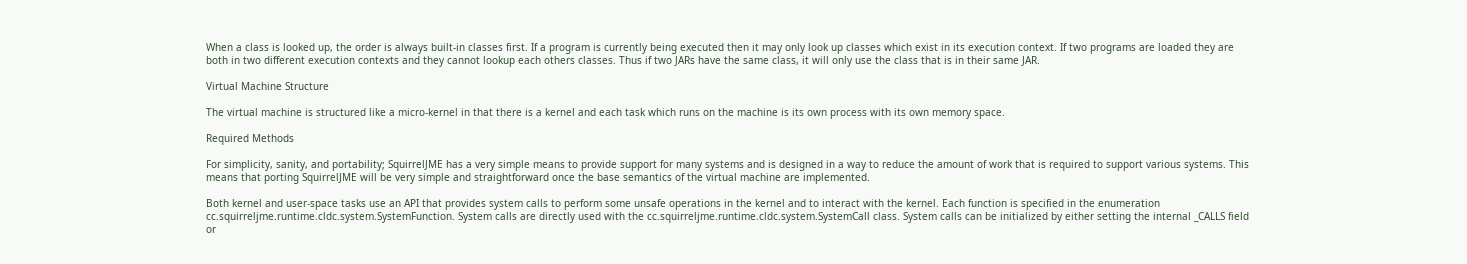When a class is looked up, the order is always built-in classes first. If a program is currently being executed then it may only look up classes which exist in its execution context. If two programs are loaded they are both in two different execution contexts and they cannot lookup each others classes. Thus if two JARs have the same class, it will only use the class that is in their same JAR.

Virtual Machine Structure

The virtual machine is structured like a micro-kernel in that there is a kernel and each task which runs on the machine is its own process with its own memory space.

Required Methods

For simplicity, sanity, and portability; SquirrelJME has a very simple means to provide support for many systems and is designed in a way to reduce the amount of work that is required to support various systems. This means that porting SquirrelJME will be very simple and straightforward once the base semantics of the virtual machine are implemented.

Both kernel and user-space tasks use an API that provides system calls to perform some unsafe operations in the kernel and to interact with the kernel. Each function is specified in the enumeration cc.squirreljme.runtime.cldc.system.SystemFunction. System calls are directly used with the cc.squirreljme.runtime.cldc.system.SystemCall class. System calls can be initialized by either setting the internal _CALLS field or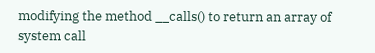modifying the method __calls() to return an array of system call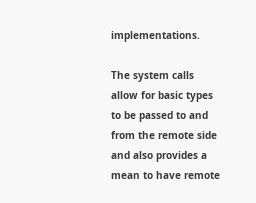implementations.

The system calls allow for basic types to be passed to and from the remote side and also provides a mean to have remote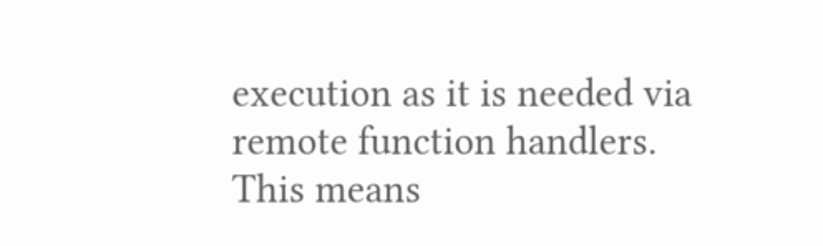execution as it is needed via remote function handlers. This means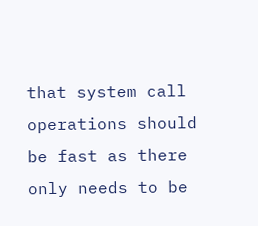that system call operations should be fast as there only needs to be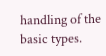handling of the basic types.